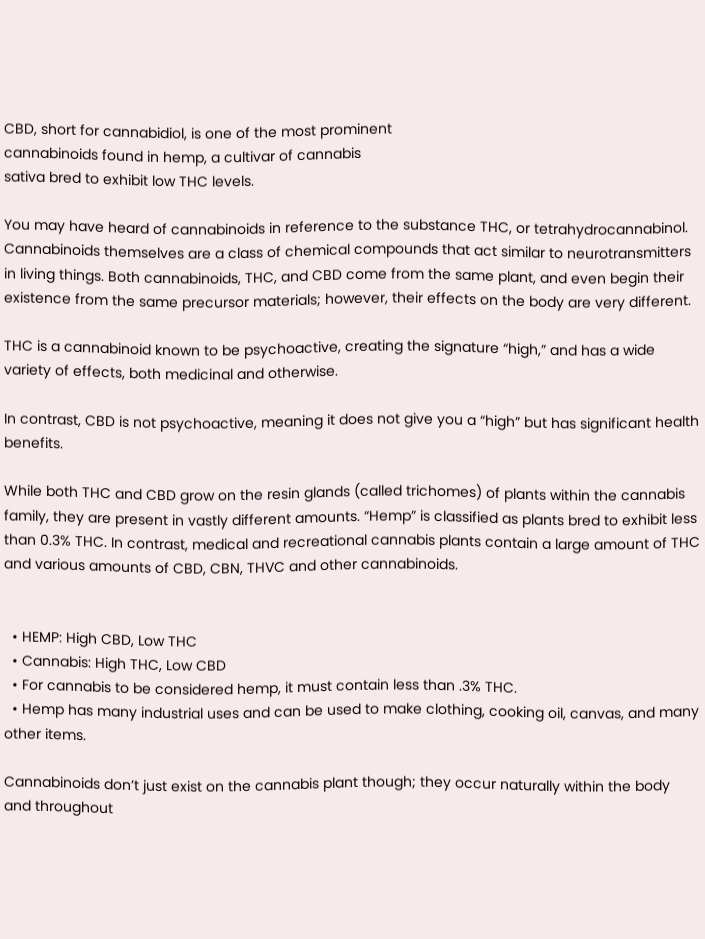CBD, short for cannabidiol, is one of the most prominent
cannabinoids found in hemp, a cultivar of cannabis
sativa bred to exhibit low THC levels.

You may have heard of cannabinoids in reference to the substance THC, or tetrahydrocannabinol. Cannabinoids themselves are a class of chemical compounds that act similar to neurotransmitters in living things. Both cannabinoids, THC, and CBD come from the same plant, and even begin their existence from the same precursor materials; however, their effects on the body are very different.

THC is a cannabinoid known to be psychoactive, creating the signature “high,” and has a wide variety of effects, both medicinal and otherwise.

In contrast, CBD is not psychoactive, meaning it does not give you a “high” but has significant health benefits.

While both THC and CBD grow on the resin glands (called trichomes) of plants within the cannabis family, they are present in vastly different amounts. “Hemp” is classified as plants bred to exhibit less than 0.3% THC. In contrast, medical and recreational cannabis plants contain a large amount of THC and various amounts of CBD, CBN, THVC and other cannabinoids.


  • HEMP: High CBD, Low THC
  • Cannabis: High THC, Low CBD
  • For cannabis to be considered hemp, it must contain less than .3% THC.
  • Hemp has many industrial uses and can be used to make clothing, cooking oil, canvas, and many other items.

Cannabinoids don’t just exist on the cannabis plant though; they occur naturally within the body and throughout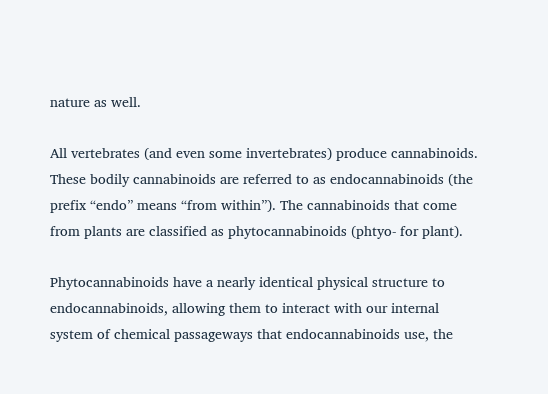nature as well.

All vertebrates (and even some invertebrates) produce cannabinoids. These bodily cannabinoids are referred to as endocannabinoids (the prefix “endo” means “from within”). The cannabinoids that come from plants are classified as phytocannabinoids (phtyo- for plant).

Phytocannabinoids have a nearly identical physical structure to endocannabinoids, allowing them to interact with our internal system of chemical passageways that endocannabinoids use, the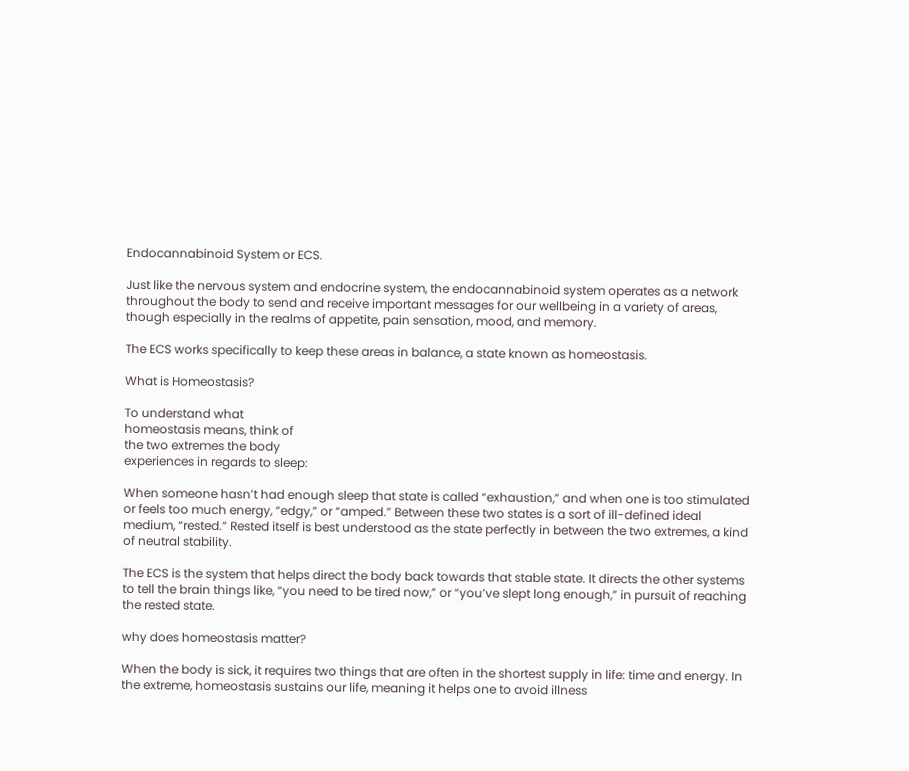Endocannabinoid System or ECS.

Just like the nervous system and endocrine system, the endocannabinoid system operates as a network throughout the body to send and receive important messages for our wellbeing in a variety of areas, though especially in the realms of appetite, pain sensation, mood, and memory.

The ECS works specifically to keep these areas in balance, a state known as homeostasis.

What is Homeostasis?

To understand what
homeostasis means, think of
the two extremes the body
experiences in regards to sleep:

When someone hasn’t had enough sleep that state is called “exhaustion,” and when one is too stimulated or feels too much energy, “edgy,” or “amped.” Between these two states is a sort of ill-defined ideal medium, “rested.” Rested itself is best understood as the state perfectly in between the two extremes, a kind of neutral stability.

The ECS is the system that helps direct the body back towards that stable state. It directs the other systems to tell the brain things like, “you need to be tired now,” or “you’ve slept long enough,” in pursuit of reaching the rested state.

why does homeostasis matter?

When the body is sick, it requires two things that are often in the shortest supply in life: time and energy. In the extreme, homeostasis sustains our life, meaning it helps one to avoid illness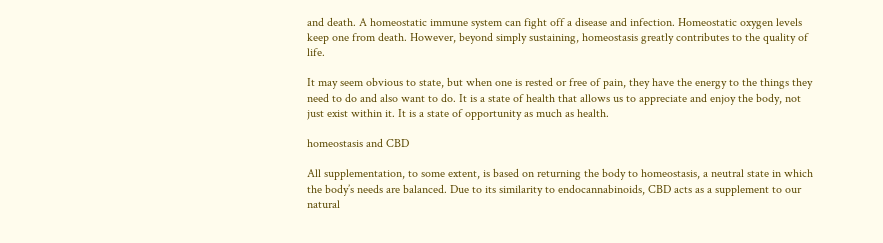and death. A homeostatic immune system can fight off a disease and infection. Homeostatic oxygen levels keep one from death. However, beyond simply sustaining, homeostasis greatly contributes to the quality of life.

It may seem obvious to state, but when one is rested or free of pain, they have the energy to the things they need to do and also want to do. It is a state of health that allows us to appreciate and enjoy the body, not just exist within it. It is a state of opportunity as much as health.

homeostasis and CBD

All supplementation, to some extent, is based on returning the body to homeostasis, a neutral state in which the body’s needs are balanced. Due to its similarity to endocannabinoids, CBD acts as a supplement to our natural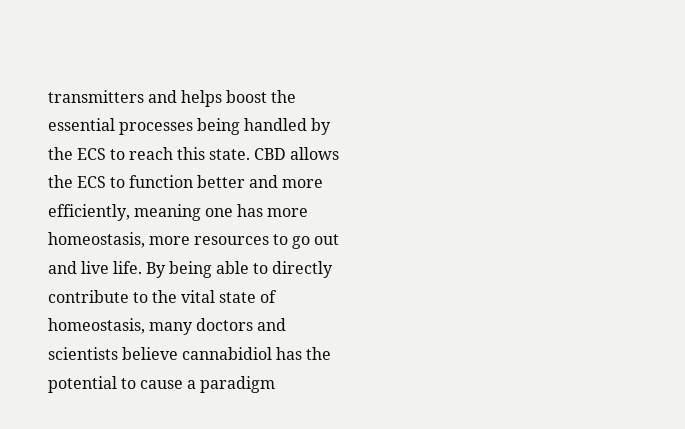transmitters and helps boost the essential processes being handled by the ECS to reach this state. CBD allows the ECS to function better and more efficiently, meaning one has more homeostasis, more resources to go out and live life. By being able to directly contribute to the vital state of homeostasis, many doctors and scientists believe cannabidiol has the potential to cause a paradigm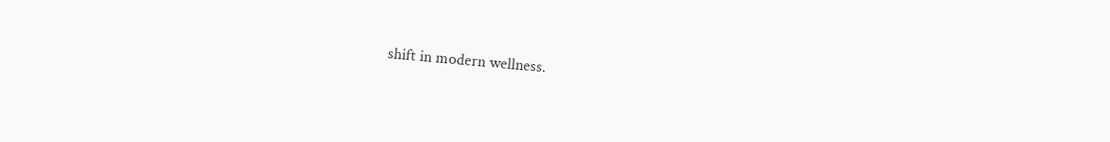shift in modern wellness.